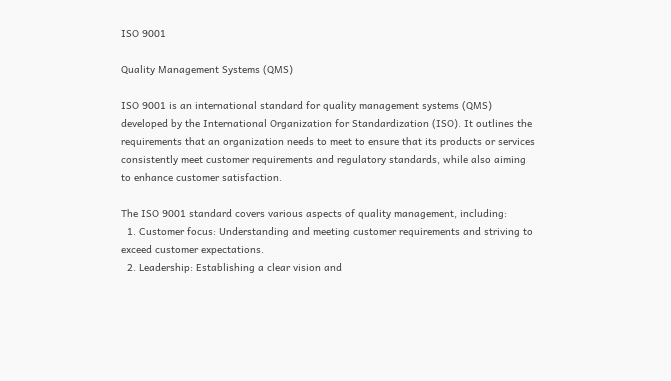ISO 9001

Quality Management Systems (QMS)

ISO 9001 is an international standard for quality management systems (QMS) developed by the International Organization for Standardization (ISO). It outlines the requirements that an organization needs to meet to ensure that its products or services consistently meet customer requirements and regulatory standards, while also aiming to enhance customer satisfaction.

The ISO 9001 standard covers various aspects of quality management, including:
  1. Customer focus: Understanding and meeting customer requirements and striving to exceed customer expectations.
  2. Leadership: Establishing a clear vision and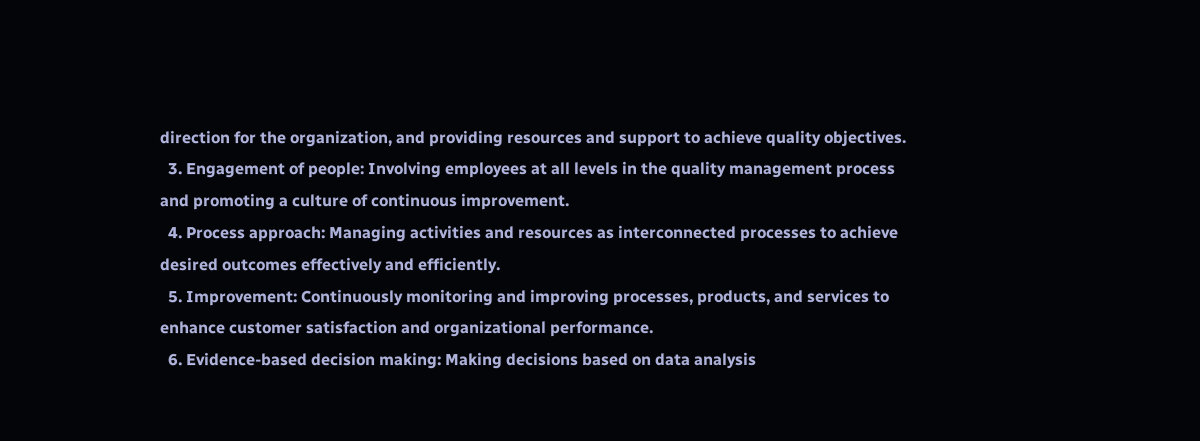direction for the organization, and providing resources and support to achieve quality objectives.
  3. Engagement of people: Involving employees at all levels in the quality management process and promoting a culture of continuous improvement.
  4. Process approach: Managing activities and resources as interconnected processes to achieve desired outcomes effectively and efficiently.
  5. Improvement: Continuously monitoring and improving processes, products, and services to enhance customer satisfaction and organizational performance.
  6. Evidence-based decision making: Making decisions based on data analysis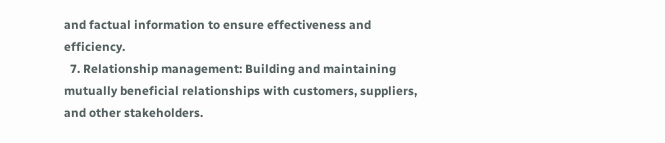and factual information to ensure effectiveness and efficiency.
  7. Relationship management: Building and maintaining mutually beneficial relationships with customers, suppliers, and other stakeholders.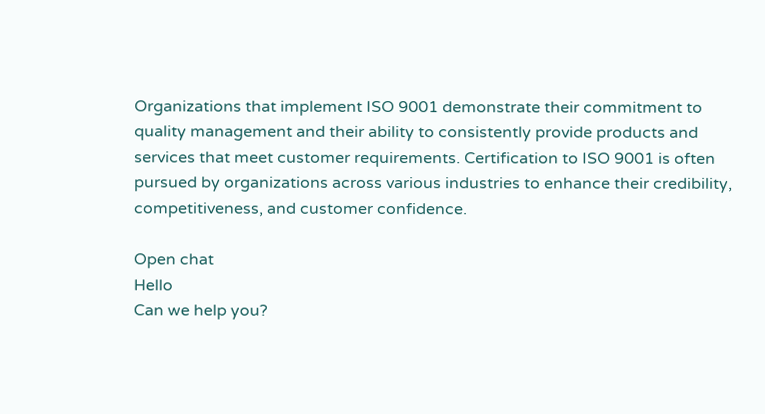Organizations that implement ISO 9001 demonstrate their commitment to quality management and their ability to consistently provide products and services that meet customer requirements. Certification to ISO 9001 is often pursued by organizations across various industries to enhance their credibility, competitiveness, and customer confidence.

Open chat
Hello
Can we help you?